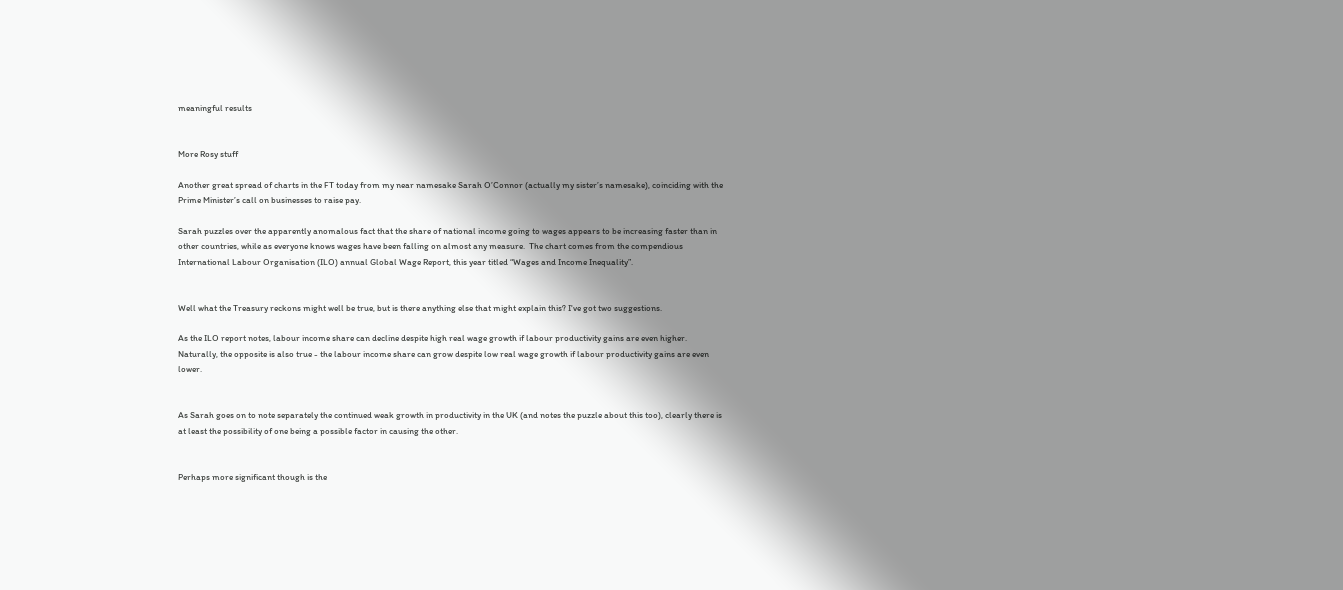meaningful results


More Rosy stuff

Another great spread of charts in the FT today from my near namesake Sarah O’Connor (actually my sister’s namesake), coinciding with the Prime Minister’s call on businesses to raise pay.

Sarah puzzles over the apparently anomalous fact that the share of national income going to wages appears to be increasing faster than in other countries, while as everyone knows wages have been falling on almost any measure.  The chart comes from the compendious International Labour Organisation (ILO) annual Global Wage Report, this year titled “Wages and Income Inequality”.


Well what the Treasury reckons might well be true, but is there anything else that might explain this? I've got two suggestions.

As the ILO report notes, labour income share can decline despite high real wage growth if labour productivity gains are even higher. Naturally, the opposite is also true - the labour income share can grow despite low real wage growth if labour productivity gains are even lower.


As Sarah goes on to note separately the continued weak growth in productivity in the UK (and notes the puzzle about this too), clearly there is at least the possibility of one being a possible factor in causing the other.


Perhaps more significant though is the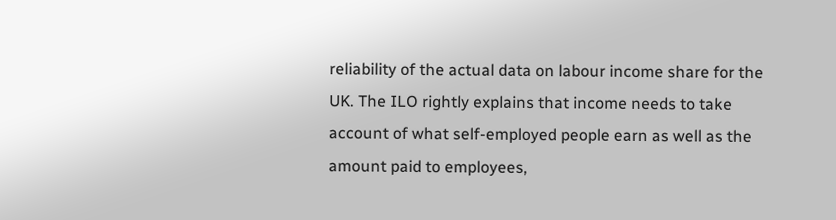reliability of the actual data on labour income share for the UK. The ILO rightly explains that income needs to take account of what self-employed people earn as well as the amount paid to employees,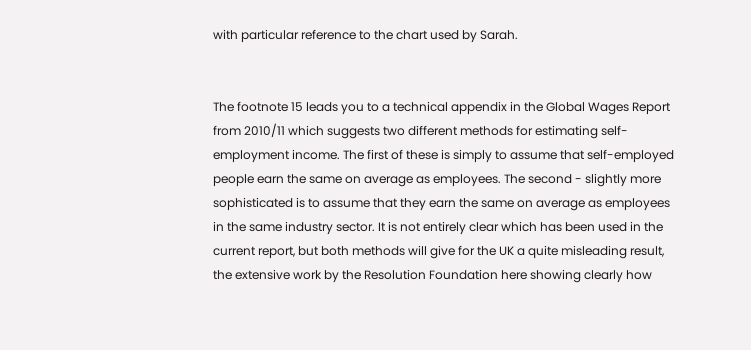with particular reference to the chart used by Sarah.


The footnote 15 leads you to a technical appendix in the Global Wages Report from 2010/11 which suggests two different methods for estimating self-employment income. The first of these is simply to assume that self-employed people earn the same on average as employees. The second - slightly more sophisticated is to assume that they earn the same on average as employees in the same industry sector. It is not entirely clear which has been used in the current report, but both methods will give for the UK a quite misleading result, the extensive work by the Resolution Foundation here showing clearly how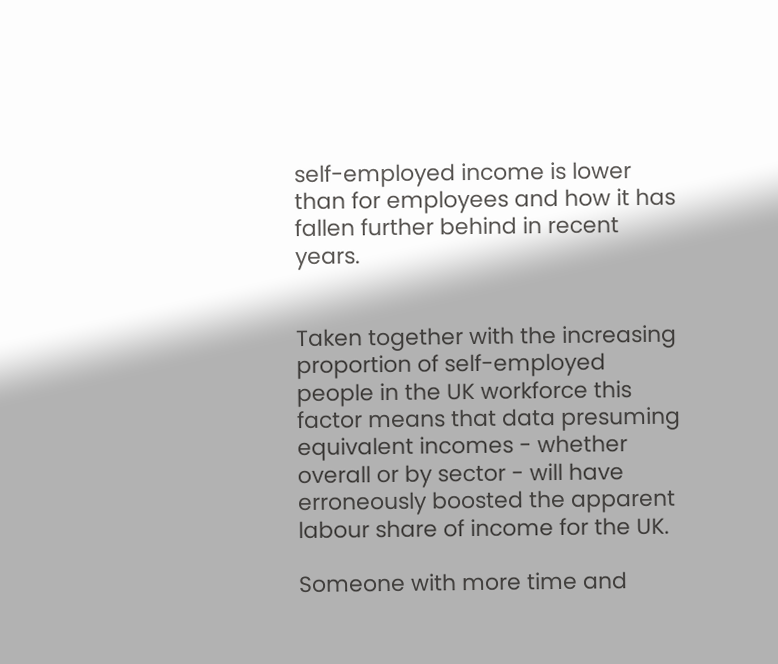self-employed income is lower than for employees and how it has fallen further behind in recent years.


Taken together with the increasing proportion of self-employed people in the UK workforce this factor means that data presuming equivalent incomes - whether overall or by sector - will have erroneously boosted the apparent labour share of income for the UK.

Someone with more time and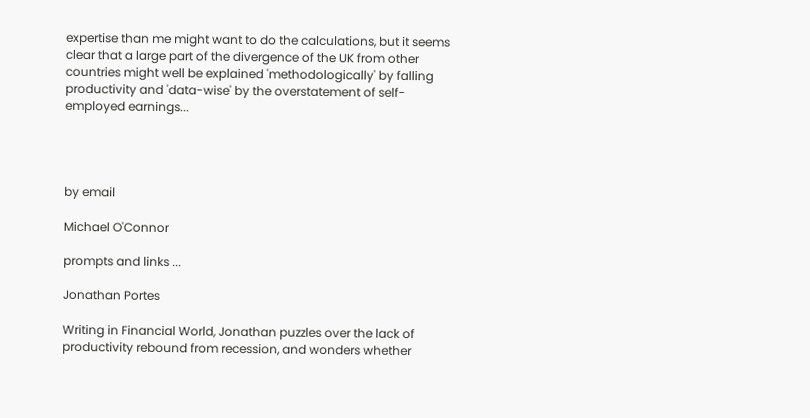expertise than me might want to do the calculations, but it seems clear that a large part of the divergence of the UK from other countries might well be explained 'methodologically' by falling productivity and 'data-wise' by the overstatement of self-employed earnings...




by email

Michael O'Connor

prompts and links ...

Jonathan Portes

Writing in Financial World, Jonathan puzzles over the lack of productivity rebound from recession, and wonders whether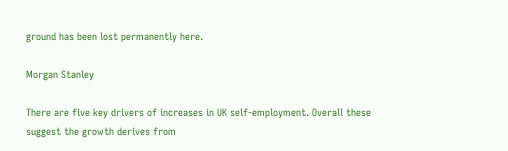ground has been lost permanently here.

Morgan Stanley

There are five key drivers of increases in UK self-employment. Overall these suggest the growth derives from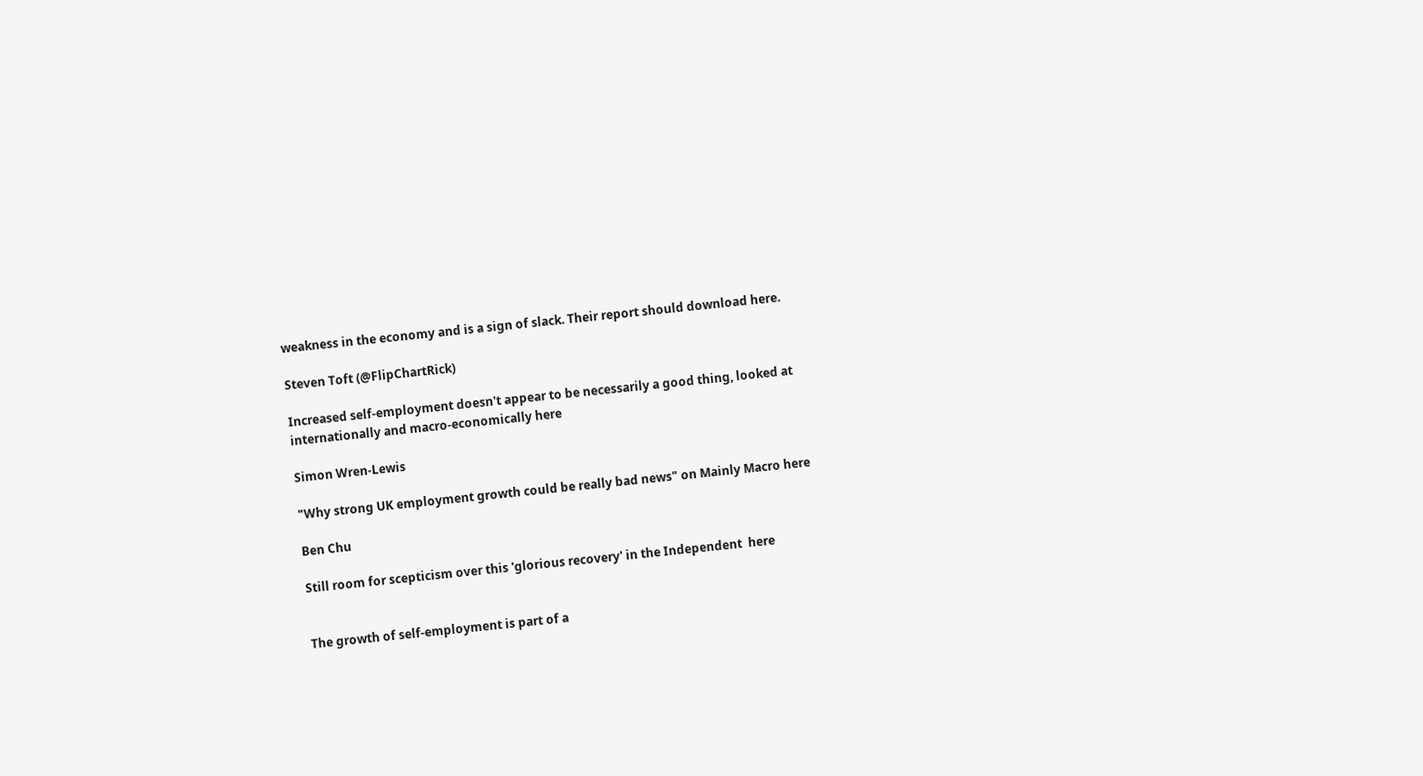weakness in the economy and is a sign of slack. Their report should download here.

Steven Toft (@FlipChartRick)

Increased self-employment doesn't appear to be necessarily a good thing, looked at internationally and macro-economically here

Simon Wren-Lewis

"Why strong UK employment growth could be really bad news" on Mainly Macro here

Ben Chu

Still room for scepticism over this 'glorious recovery' in the Independent  here


The growth of self-employment is part of a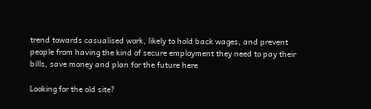trend towards casualised work, likely to hold back wages, and prevent people from having the kind of secure employment they need to pay their bills, save money and plan for the future here

Looking for the old site?